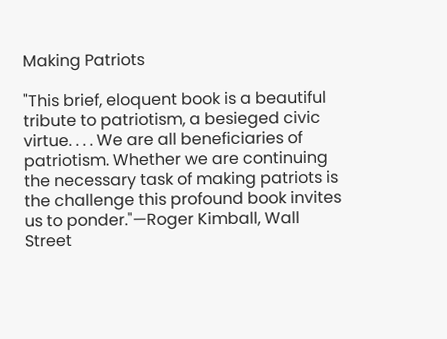Making Patriots

"This brief, eloquent book is a beautiful tribute to patriotism, a besieged civic virtue. . . . We are all beneficiaries of patriotism. Whether we are continuing the necessary task of making patriots is the challenge this profound book invites us to ponder."—Roger Kimball, Wall Street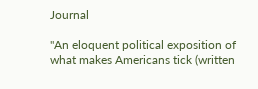Journal

"An eloquent political exposition of what makes Americans tick (written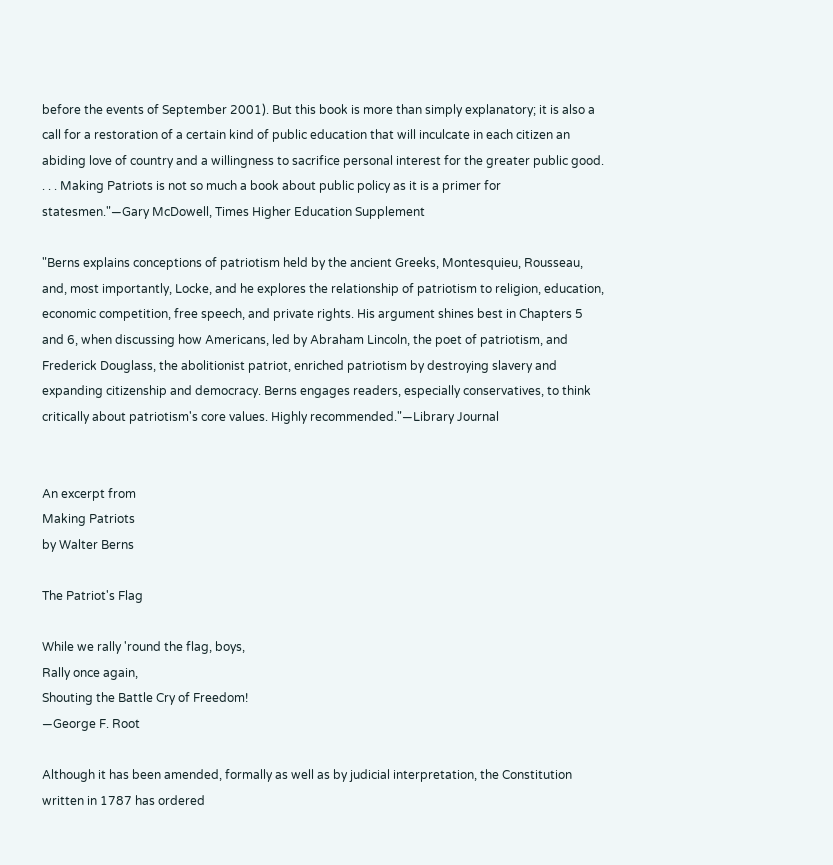before the events of September 2001). But this book is more than simply explanatory; it is also a call for a restoration of a certain kind of public education that will inculcate in each citizen an abiding love of country and a willingness to sacrifice personal interest for the greater public good. . . . Making Patriots is not so much a book about public policy as it is a primer for statesmen."—Gary McDowell, Times Higher Education Supplement

"Berns explains conceptions of patriotism held by the ancient Greeks, Montesquieu, Rousseau, and, most importantly, Locke, and he explores the relationship of patriotism to religion, education, economic competition, free speech, and private rights. His argument shines best in Chapters 5 and 6, when discussing how Americans, led by Abraham Lincoln, the poet of patriotism, and Frederick Douglass, the abolitionist patriot, enriched patriotism by destroying slavery and expanding citizenship and democracy. Berns engages readers, especially conservatives, to think critically about patriotism's core values. Highly recommended."—Library Journal


An excerpt from
Making Patriots
by Walter Berns

The Patriot's Flag

While we rally 'round the flag, boys,
Rally once again,
Shouting the Battle Cry of Freedom!
—George F. Root

Although it has been amended, formally as well as by judicial interpretation, the Constitution written in 1787 has ordered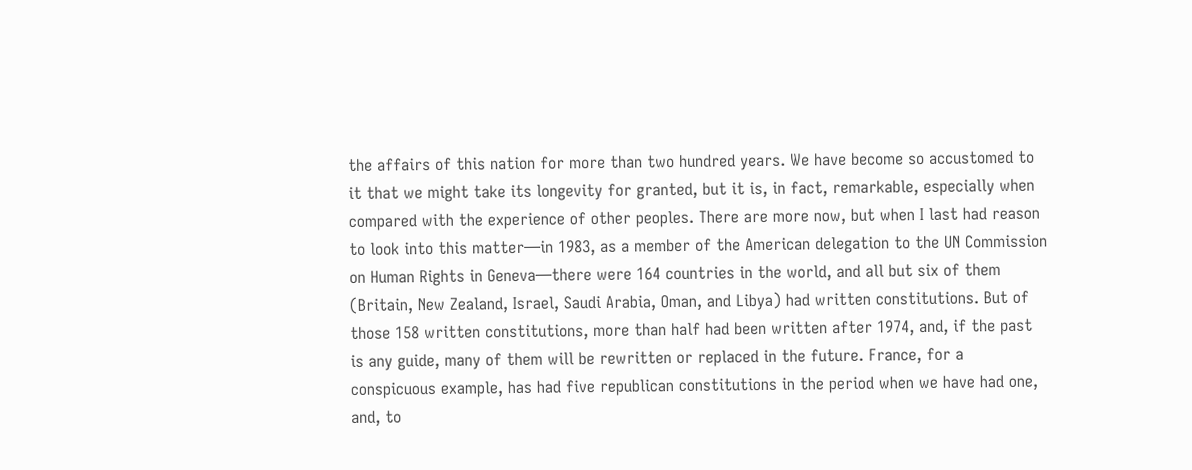the affairs of this nation for more than two hundred years. We have become so accustomed to it that we might take its longevity for granted, but it is, in fact, remarkable, especially when compared with the experience of other peoples. There are more now, but when I last had reason to look into this matter—in 1983, as a member of the American delegation to the UN Commission on Human Rights in Geneva—there were 164 countries in the world, and all but six of them (Britain, New Zealand, Israel, Saudi Arabia, Oman, and Libya) had written constitutions. But of those 158 written constitutions, more than half had been written after 1974, and, if the past is any guide, many of them will be rewritten or replaced in the future. France, for a conspicuous example, has had five republican constitutions in the period when we have had one, and, to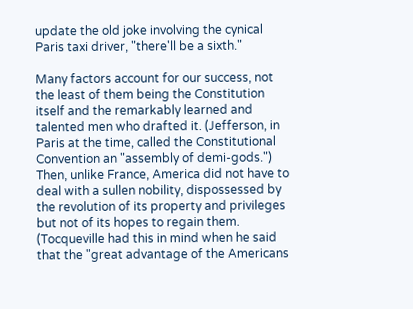update the old joke involving the cynical Paris taxi driver, "there'll be a sixth."

Many factors account for our success, not the least of them being the Constitution itself and the remarkably learned and talented men who drafted it. (Jefferson, in Paris at the time, called the Constitutional Convention an "assembly of demi-gods.") Then, unlike France, America did not have to deal with a sullen nobility, dispossessed by the revolution of its property and privileges but not of its hopes to regain them. (Tocqueville had this in mind when he said that the "great advantage of the Americans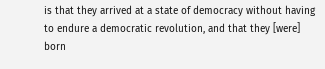is that they arrived at a state of democracy without having to endure a democratic revolution, and that they [were] born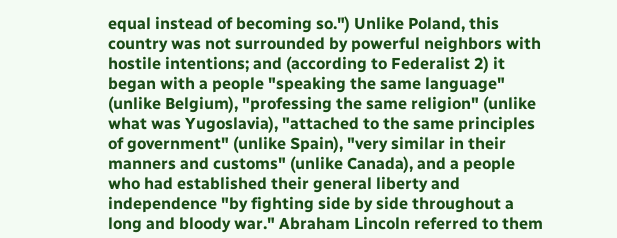equal instead of becoming so.") Unlike Poland, this country was not surrounded by powerful neighbors with hostile intentions; and (according to Federalist 2) it began with a people "speaking the same language" (unlike Belgium), "professing the same religion" (unlike what was Yugoslavia), "attached to the same principles of government" (unlike Spain), "very similar in their manners and customs" (unlike Canada), and a people who had established their general liberty and independence "by fighting side by side throughout a long and bloody war." Abraham Lincoln referred to them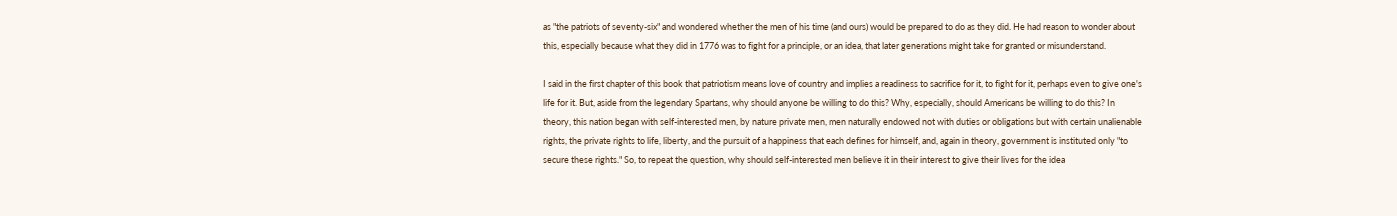as "the patriots of seventy-six" and wondered whether the men of his time (and ours) would be prepared to do as they did. He had reason to wonder about this, especially because what they did in 1776 was to fight for a principle, or an idea, that later generations might take for granted or misunderstand.

I said in the first chapter of this book that patriotism means love of country and implies a readiness to sacrifice for it, to fight for it, perhaps even to give one's life for it. But, aside from the legendary Spartans, why should anyone be willing to do this? Why, especially, should Americans be willing to do this? In theory, this nation began with self-interested men, by nature private men, men naturally endowed not with duties or obligations but with certain unalienable rights, the private rights to life, liberty, and the pursuit of a happiness that each defines for himself, and, again in theory, government is instituted only "to secure these rights." So, to repeat the question, why should self-interested men believe it in their interest to give their lives for the idea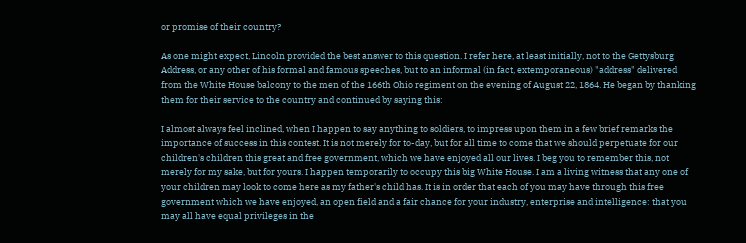or promise of their country?

As one might expect, Lincoln provided the best answer to this question. I refer here, at least initially, not to the Gettysburg Address, or any other of his formal and famous speeches, but to an informal (in fact, extemporaneous) "address" delivered from the White House balcony to the men of the 166th Ohio regiment on the evening of August 22, 1864. He began by thanking them for their service to the country and continued by saying this:

I almost always feel inclined, when I happen to say anything to soldiers, to impress upon them in a few brief remarks the importance of success in this contest. It is not merely for to-day, but for all time to come that we should perpetuate for our children's children this great and free government, which we have enjoyed all our lives. I beg you to remember this, not merely for my sake, but for yours. I happen temporarily to occupy this big White House. I am a living witness that any one of your children may look to come here as my father's child has. It is in order that each of you may have through this free government which we have enjoyed, an open field and a fair chance for your industry, enterprise and intelligence: that you may all have equal privileges in the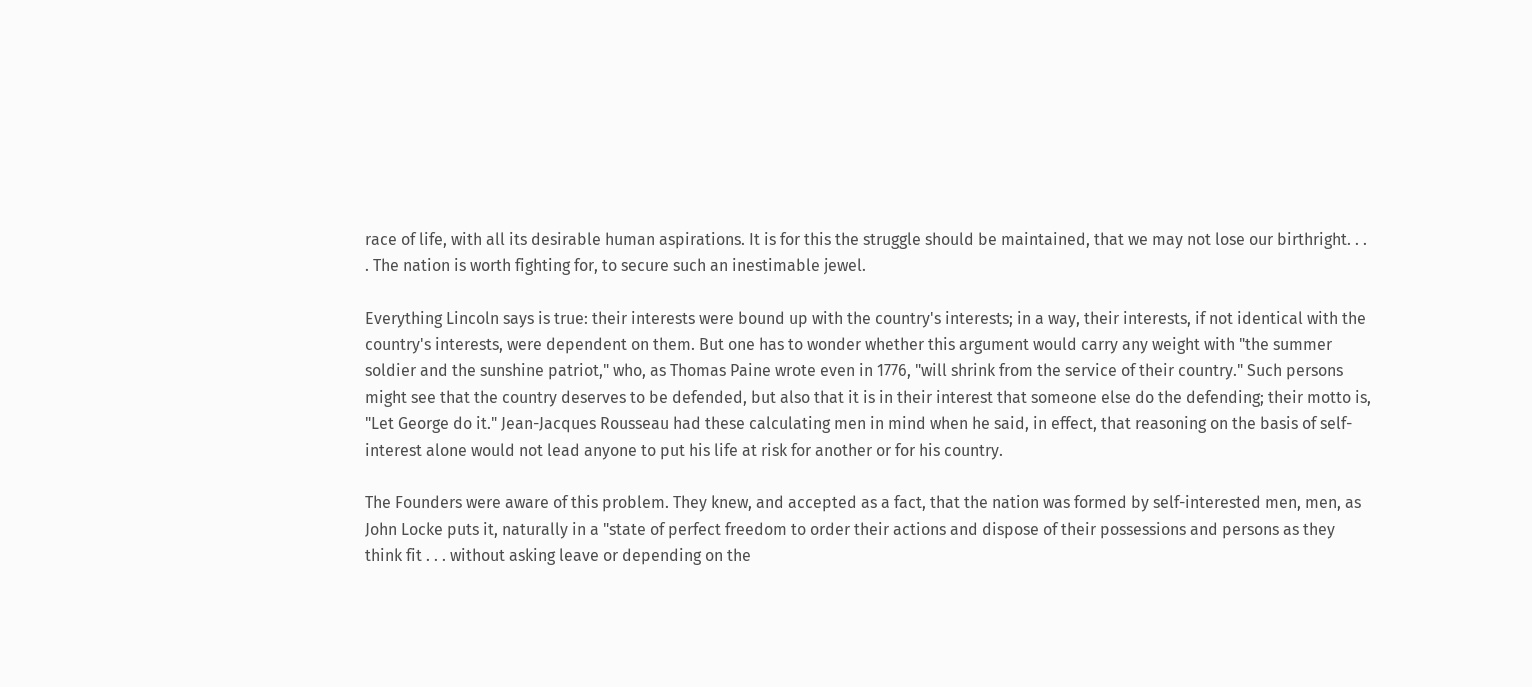race of life, with all its desirable human aspirations. It is for this the struggle should be maintained, that we may not lose our birthright. . . . The nation is worth fighting for, to secure such an inestimable jewel.

Everything Lincoln says is true: their interests were bound up with the country's interests; in a way, their interests, if not identical with the country's interests, were dependent on them. But one has to wonder whether this argument would carry any weight with "the summer soldier and the sunshine patriot," who, as Thomas Paine wrote even in 1776, "will shrink from the service of their country." Such persons might see that the country deserves to be defended, but also that it is in their interest that someone else do the defending; their motto is, "Let George do it." Jean-Jacques Rousseau had these calculating men in mind when he said, in effect, that reasoning on the basis of self-interest alone would not lead anyone to put his life at risk for another or for his country.

The Founders were aware of this problem. They knew, and accepted as a fact, that the nation was formed by self-interested men, men, as John Locke puts it, naturally in a "state of perfect freedom to order their actions and dispose of their possessions and persons as they think fit . . . without asking leave or depending on the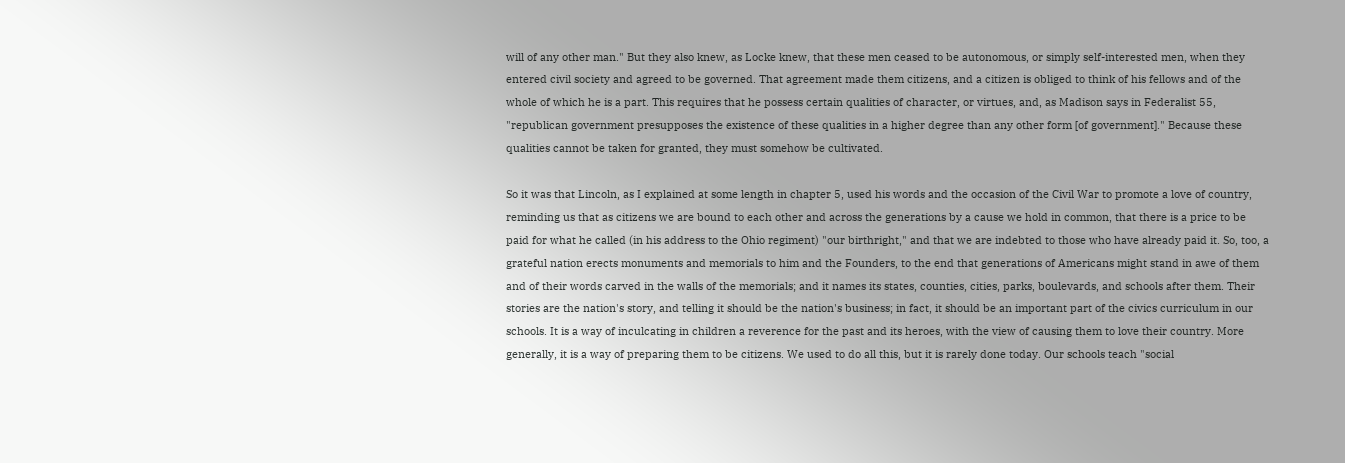will of any other man." But they also knew, as Locke knew, that these men ceased to be autonomous, or simply self-interested men, when they entered civil society and agreed to be governed. That agreement made them citizens, and a citizen is obliged to think of his fellows and of the whole of which he is a part. This requires that he possess certain qualities of character, or virtues, and, as Madison says in Federalist 55, "republican government presupposes the existence of these qualities in a higher degree than any other form [of government]." Because these qualities cannot be taken for granted, they must somehow be cultivated.

So it was that Lincoln, as I explained at some length in chapter 5, used his words and the occasion of the Civil War to promote a love of country, reminding us that as citizens we are bound to each other and across the generations by a cause we hold in common, that there is a price to be paid for what he called (in his address to the Ohio regiment) "our birthright," and that we are indebted to those who have already paid it. So, too, a grateful nation erects monuments and memorials to him and the Founders, to the end that generations of Americans might stand in awe of them and of their words carved in the walls of the memorials; and it names its states, counties, cities, parks, boulevards, and schools after them. Their stories are the nation's story, and telling it should be the nation's business; in fact, it should be an important part of the civics curriculum in our schools. It is a way of inculcating in children a reverence for the past and its heroes, with the view of causing them to love their country. More generally, it is a way of preparing them to be citizens. We used to do all this, but it is rarely done today. Our schools teach "social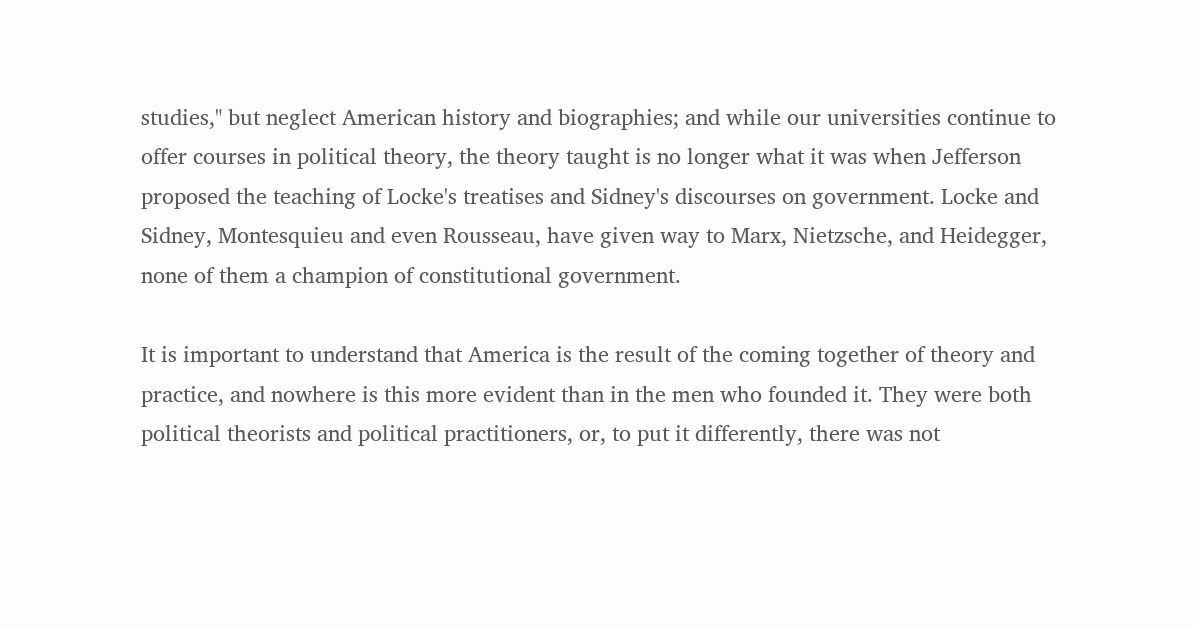studies," but neglect American history and biographies; and while our universities continue to offer courses in political theory, the theory taught is no longer what it was when Jefferson proposed the teaching of Locke's treatises and Sidney's discourses on government. Locke and Sidney, Montesquieu and even Rousseau, have given way to Marx, Nietzsche, and Heidegger, none of them a champion of constitutional government.

It is important to understand that America is the result of the coming together of theory and practice, and nowhere is this more evident than in the men who founded it. They were both political theorists and political practitioners, or, to put it differently, there was not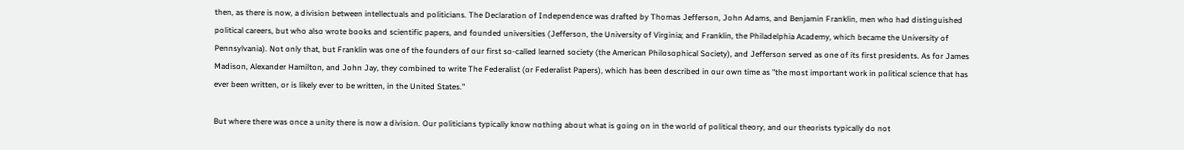then, as there is now, a division between intellectuals and politicians. The Declaration of Independence was drafted by Thomas Jefferson, John Adams, and Benjamin Franklin, men who had distinguished political careers, but who also wrote books and scientific papers, and founded universities (Jefferson, the University of Virginia; and Franklin, the Philadelphia Academy, which became the University of Pennsylvania). Not only that, but Franklin was one of the founders of our first so-called learned society (the American Philosophical Society), and Jefferson served as one of its first presidents. As for James Madison, Alexander Hamilton, and John Jay, they combined to write The Federalist (or Federalist Papers), which has been described in our own time as "the most important work in political science that has ever been written, or is likely ever to be written, in the United States."

But where there was once a unity there is now a division. Our politicians typically know nothing about what is going on in the world of political theory, and our theorists typically do not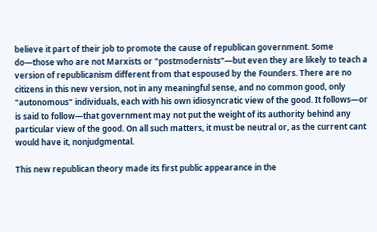believe it part of their job to promote the cause of republican government. Some do—those who are not Marxists or "postmodernists"—but even they are likely to teach a version of republicanism different from that espoused by the Founders. There are no citizens in this new version, not in any meaningful sense, and no common good, only "autonomous" individuals, each with his own idiosyncratic view of the good. It follows—or is said to follow—that government may not put the weight of its authority behind any particular view of the good. On all such matters, it must be neutral or, as the current cant would have it, nonjudgmental.

This new republican theory made its first public appearance in the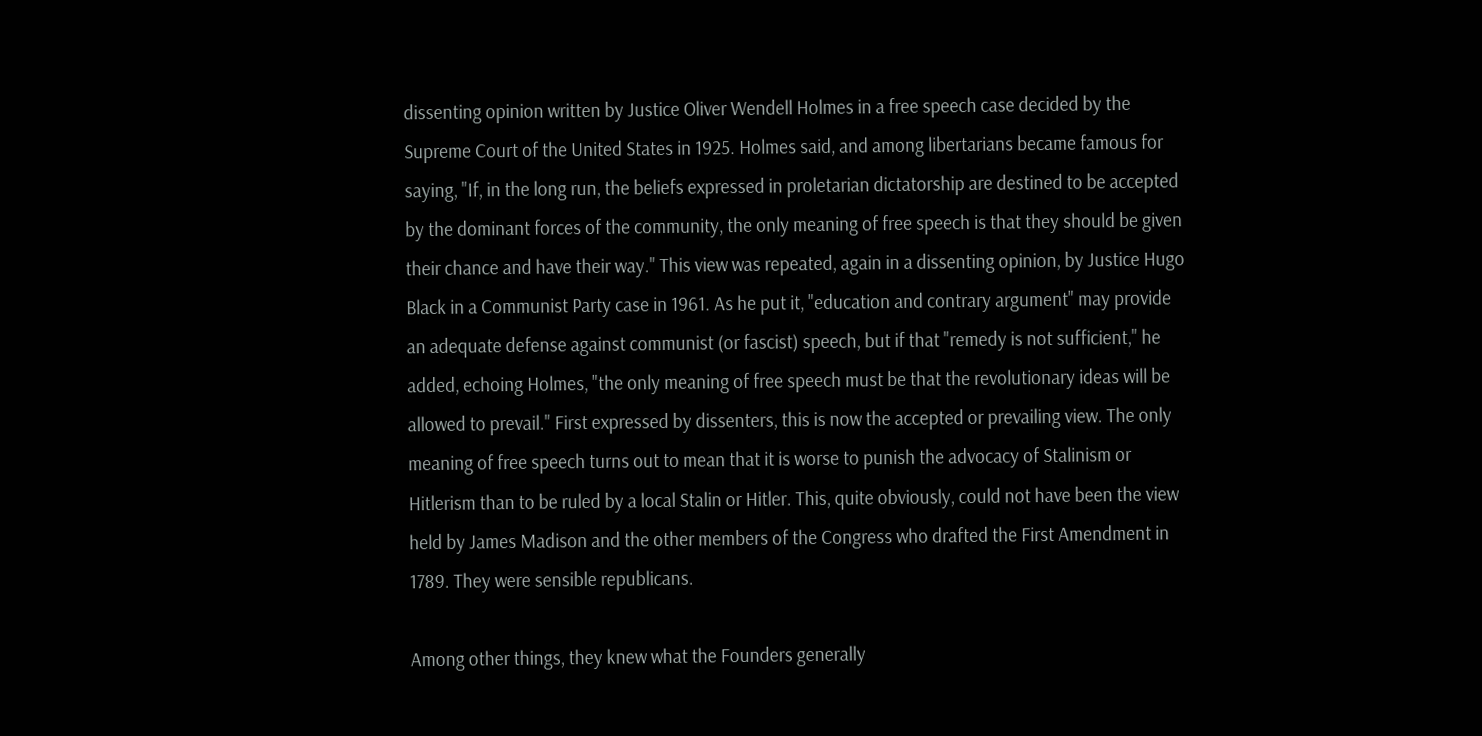dissenting opinion written by Justice Oliver Wendell Holmes in a free speech case decided by the Supreme Court of the United States in 1925. Holmes said, and among libertarians became famous for saying, "If, in the long run, the beliefs expressed in proletarian dictatorship are destined to be accepted by the dominant forces of the community, the only meaning of free speech is that they should be given their chance and have their way." This view was repeated, again in a dissenting opinion, by Justice Hugo Black in a Communist Party case in 1961. As he put it, "education and contrary argument" may provide an adequate defense against communist (or fascist) speech, but if that "remedy is not sufficient," he added, echoing Holmes, "the only meaning of free speech must be that the revolutionary ideas will be allowed to prevail." First expressed by dissenters, this is now the accepted or prevailing view. The only meaning of free speech turns out to mean that it is worse to punish the advocacy of Stalinism or Hitlerism than to be ruled by a local Stalin or Hitler. This, quite obviously, could not have been the view held by James Madison and the other members of the Congress who drafted the First Amendment in 1789. They were sensible republicans.

Among other things, they knew what the Founders generally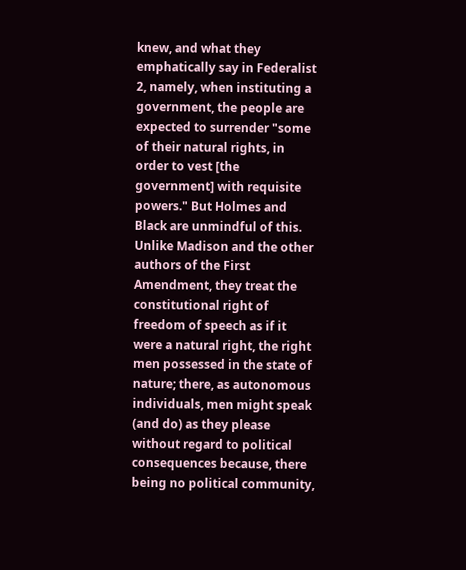knew, and what they emphatically say in Federalist 2, namely, when instituting a government, the people are expected to surrender "some of their natural rights, in order to vest [the government] with requisite powers." But Holmes and Black are unmindful of this. Unlike Madison and the other authors of the First Amendment, they treat the constitutional right of freedom of speech as if it were a natural right, the right men possessed in the state of nature; there, as autonomous individuals, men might speak (and do) as they please without regard to political consequences because, there being no political community,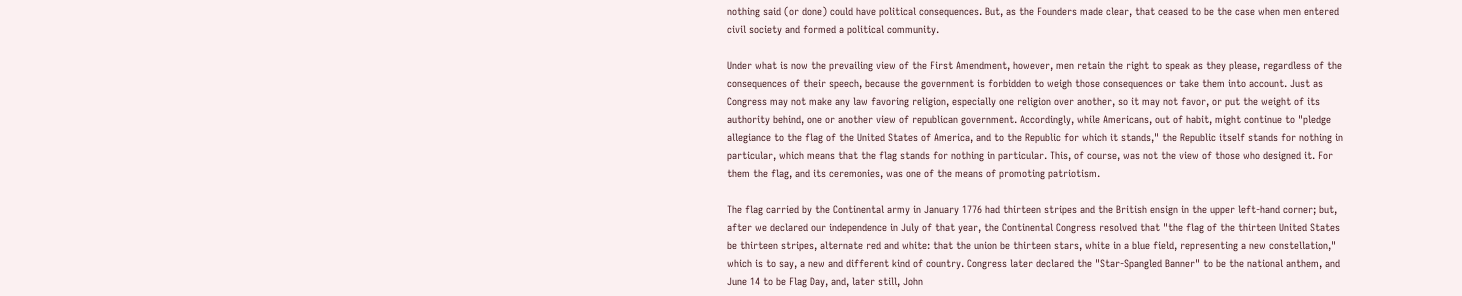nothing said (or done) could have political consequences. But, as the Founders made clear, that ceased to be the case when men entered civil society and formed a political community.

Under what is now the prevailing view of the First Amendment, however, men retain the right to speak as they please, regardless of the consequences of their speech, because the government is forbidden to weigh those consequences or take them into account. Just as Congress may not make any law favoring religion, especially one religion over another, so it may not favor, or put the weight of its authority behind, one or another view of republican government. Accordingly, while Americans, out of habit, might continue to "pledge allegiance to the flag of the United States of America, and to the Republic for which it stands," the Republic itself stands for nothing in particular, which means that the flag stands for nothing in particular. This, of course, was not the view of those who designed it. For them the flag, and its ceremonies, was one of the means of promoting patriotism.

The flag carried by the Continental army in January 1776 had thirteen stripes and the British ensign in the upper left-hand corner; but, after we declared our independence in July of that year, the Continental Congress resolved that "the flag of the thirteen United States be thirteen stripes, alternate red and white: that the union be thirteen stars, white in a blue field, representing a new constellation," which is to say, a new and different kind of country. Congress later declared the "Star-Spangled Banner" to be the national anthem, and June 14 to be Flag Day, and, later still, John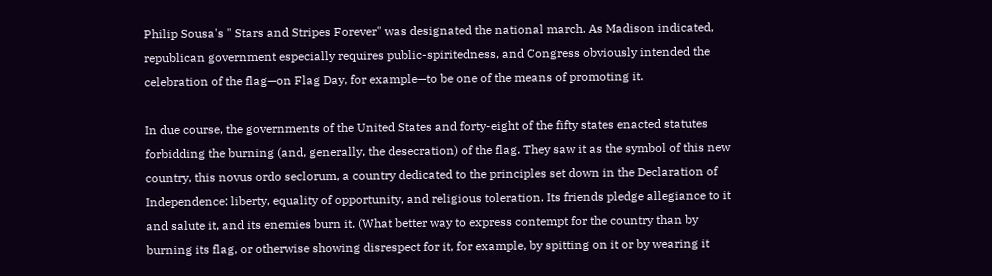Philip Sousa's " Stars and Stripes Forever" was designated the national march. As Madison indicated, republican government especially requires public-spiritedness, and Congress obviously intended the celebration of the flag—on Flag Day, for example—to be one of the means of promoting it.

In due course, the governments of the United States and forty-eight of the fifty states enacted statutes forbidding the burning (and, generally, the desecration) of the flag. They saw it as the symbol of this new country, this novus ordo seclorum, a country dedicated to the principles set down in the Declaration of Independence: liberty, equality of opportunity, and religious toleration. Its friends pledge allegiance to it and salute it, and its enemies burn it. (What better way to express contempt for the country than by burning its flag, or otherwise showing disrespect for it, for example, by spitting on it or by wearing it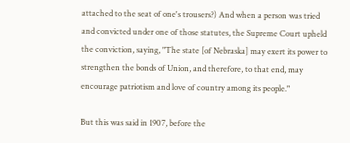attached to the seat of one's trousers?) And when a person was tried and convicted under one of those statutes, the Supreme Court upheld the conviction, saying, "The state [of Nebraska] may exert its power to strengthen the bonds of Union, and therefore, to that end, may encourage patriotism and love of country among its people."

But this was said in 1907, before the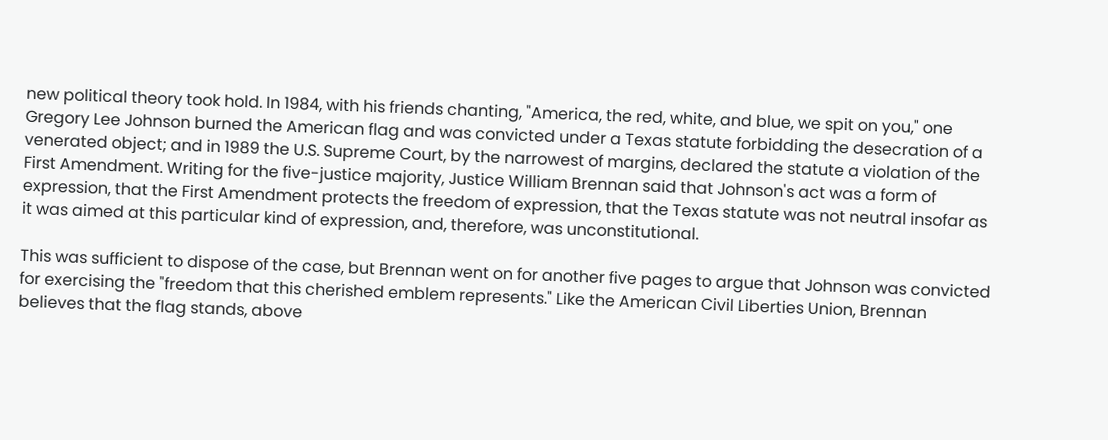new political theory took hold. In 1984, with his friends chanting, "America, the red, white, and blue, we spit on you," one Gregory Lee Johnson burned the American flag and was convicted under a Texas statute forbidding the desecration of a venerated object; and in 1989 the U.S. Supreme Court, by the narrowest of margins, declared the statute a violation of the First Amendment. Writing for the five-justice majority, Justice William Brennan said that Johnson's act was a form of expression, that the First Amendment protects the freedom of expression, that the Texas statute was not neutral insofar as it was aimed at this particular kind of expression, and, therefore, was unconstitutional.

This was sufficient to dispose of the case, but Brennan went on for another five pages to argue that Johnson was convicted for exercising the "freedom that this cherished emblem represents." Like the American Civil Liberties Union, Brennan believes that the flag stands, above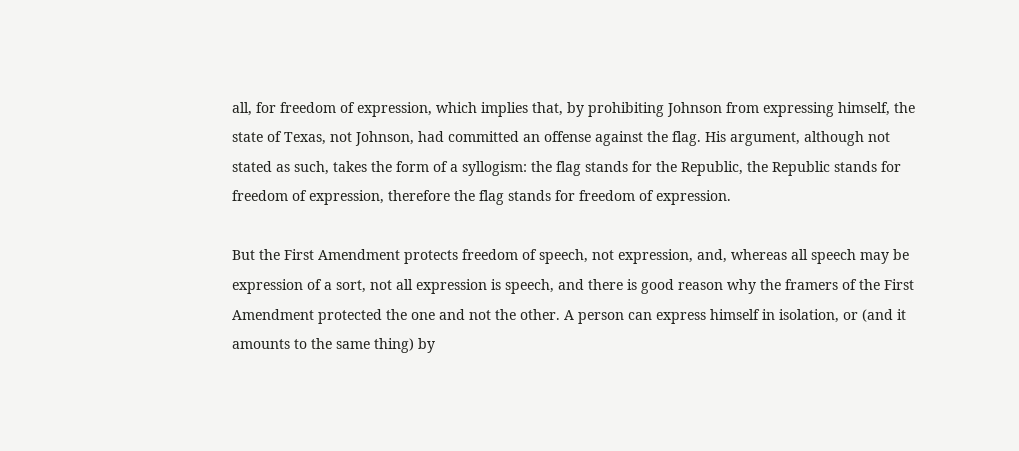all, for freedom of expression, which implies that, by prohibiting Johnson from expressing himself, the state of Texas, not Johnson, had committed an offense against the flag. His argument, although not stated as such, takes the form of a syllogism: the flag stands for the Republic, the Republic stands for freedom of expression, therefore the flag stands for freedom of expression.

But the First Amendment protects freedom of speech, not expression, and, whereas all speech may be expression of a sort, not all expression is speech, and there is good reason why the framers of the First Amendment protected the one and not the other. A person can express himself in isolation, or (and it amounts to the same thing) by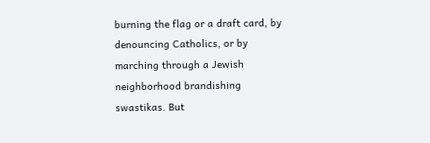burning the flag or a draft card, by denouncing Catholics, or by marching through a Jewish neighborhood brandishing swastikas. But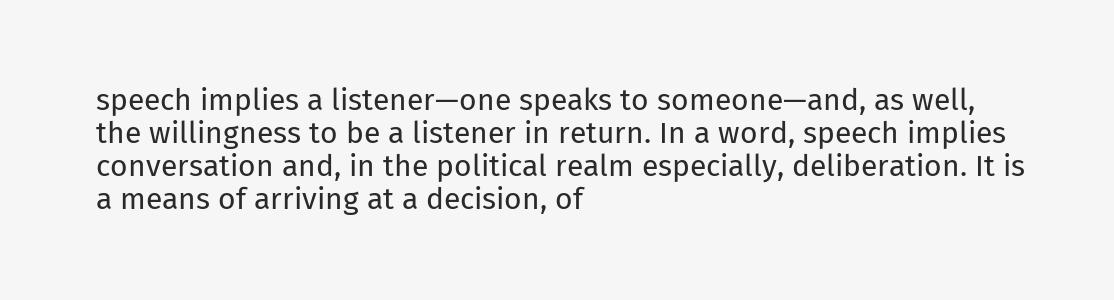speech implies a listener—one speaks to someone—and, as well, the willingness to be a listener in return. In a word, speech implies conversation and, in the political realm especially, deliberation. It is a means of arriving at a decision, of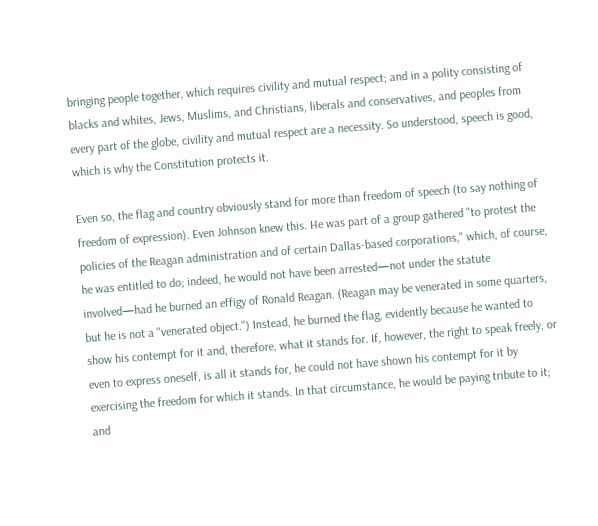bringing people together, which requires civility and mutual respect; and in a polity consisting of blacks and whites, Jews, Muslims, and Christians, liberals and conservatives, and peoples from every part of the globe, civility and mutual respect are a necessity. So understood, speech is good, which is why the Constitution protects it.

Even so, the flag and country obviously stand for more than freedom of speech (to say nothing of freedom of expression). Even Johnson knew this. He was part of a group gathered "to protest the policies of the Reagan administration and of certain Dallas-based corporations," which, of course, he was entitled to do; indeed, he would not have been arrested—not under the statute involved—had he burned an effigy of Ronald Reagan. (Reagan may be venerated in some quarters, but he is not a "venerated object.") Instead, he burned the flag, evidently because he wanted to show his contempt for it and, therefore, what it stands for. If, however, the right to speak freely, or even to express oneself, is all it stands for, he could not have shown his contempt for it by exercising the freedom for which it stands. In that circumstance, he would be paying tribute to it; and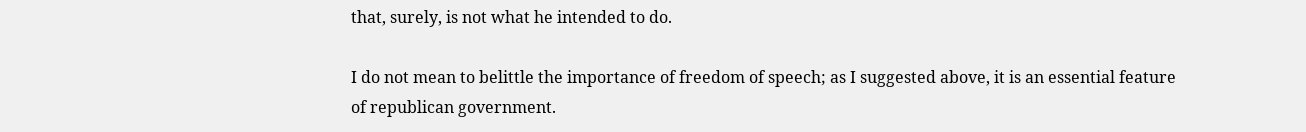that, surely, is not what he intended to do.

I do not mean to belittle the importance of freedom of speech; as I suggested above, it is an essential feature of republican government.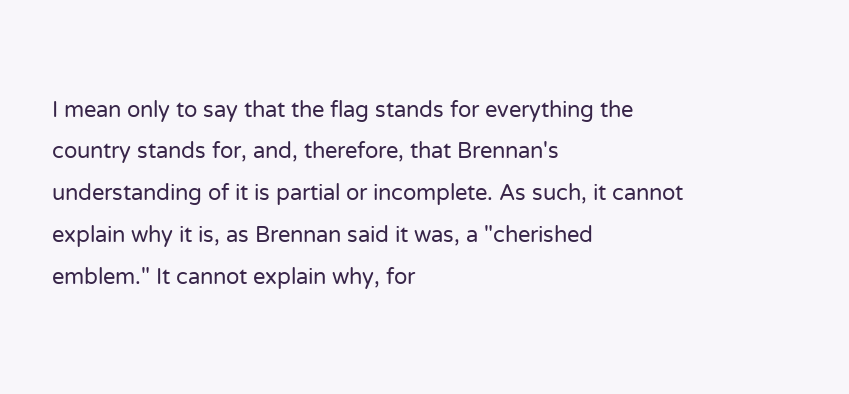I mean only to say that the flag stands for everything the country stands for, and, therefore, that Brennan's understanding of it is partial or incomplete. As such, it cannot explain why it is, as Brennan said it was, a "cherished emblem." It cannot explain why, for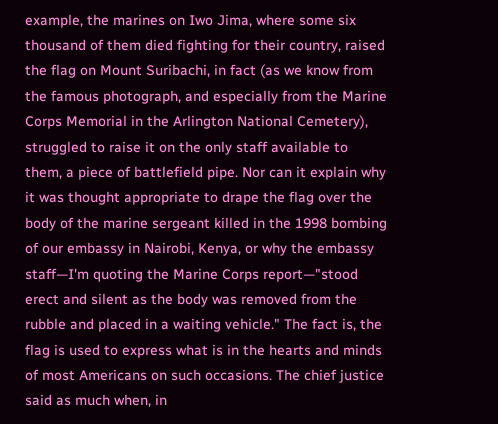example, the marines on Iwo Jima, where some six thousand of them died fighting for their country, raised the flag on Mount Suribachi, in fact (as we know from the famous photograph, and especially from the Marine Corps Memorial in the Arlington National Cemetery), struggled to raise it on the only staff available to them, a piece of battlefield pipe. Nor can it explain why it was thought appropriate to drape the flag over the body of the marine sergeant killed in the 1998 bombing of our embassy in Nairobi, Kenya, or why the embassy staff—I'm quoting the Marine Corps report—"stood erect and silent as the body was removed from the rubble and placed in a waiting vehicle." The fact is, the flag is used to express what is in the hearts and minds of most Americans on such occasions. The chief justice said as much when, in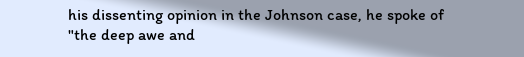his dissenting opinion in the Johnson case, he spoke of "the deep awe and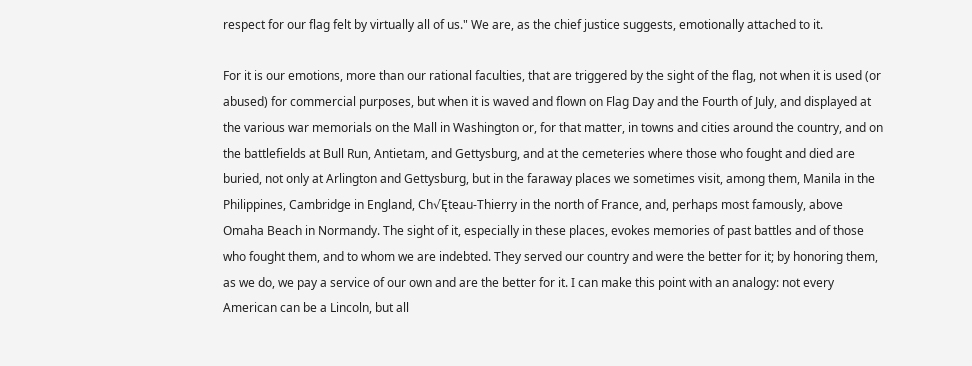respect for our flag felt by virtually all of us." We are, as the chief justice suggests, emotionally attached to it.

For it is our emotions, more than our rational faculties, that are triggered by the sight of the flag, not when it is used (or abused) for commercial purposes, but when it is waved and flown on Flag Day and the Fourth of July, and displayed at the various war memorials on the Mall in Washington or, for that matter, in towns and cities around the country, and on the battlefields at Bull Run, Antietam, and Gettysburg, and at the cemeteries where those who fought and died are buried, not only at Arlington and Gettysburg, but in the faraway places we sometimes visit, among them, Manila in the Philippines, Cambridge in England, Ch√Ęteau-Thierry in the north of France, and, perhaps most famously, above Omaha Beach in Normandy. The sight of it, especially in these places, evokes memories of past battles and of those who fought them, and to whom we are indebted. They served our country and were the better for it; by honoring them, as we do, we pay a service of our own and are the better for it. I can make this point with an analogy: not every American can be a Lincoln, but all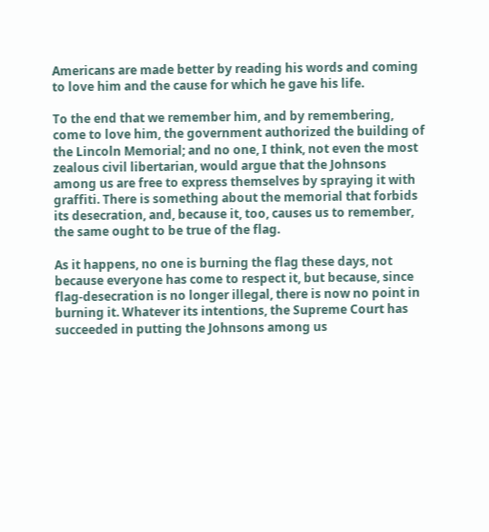Americans are made better by reading his words and coming to love him and the cause for which he gave his life.

To the end that we remember him, and by remembering, come to love him, the government authorized the building of the Lincoln Memorial; and no one, I think, not even the most zealous civil libertarian, would argue that the Johnsons among us are free to express themselves by spraying it with graffiti. There is something about the memorial that forbids its desecration, and, because it, too, causes us to remember, the same ought to be true of the flag.

As it happens, no one is burning the flag these days, not because everyone has come to respect it, but because, since flag-desecration is no longer illegal, there is now no point in burning it. Whatever its intentions, the Supreme Court has succeeded in putting the Johnsons among us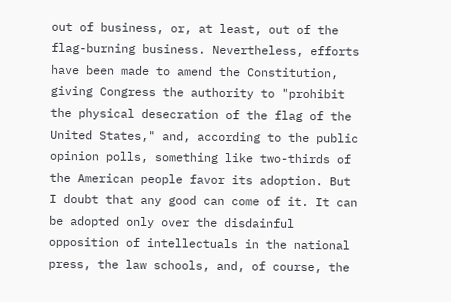out of business, or, at least, out of the flag-burning business. Nevertheless, efforts have been made to amend the Constitution, giving Congress the authority to "prohibit the physical desecration of the flag of the United States," and, according to the public opinion polls, something like two-thirds of the American people favor its adoption. But I doubt that any good can come of it. It can be adopted only over the disdainful opposition of intellectuals in the national press, the law schools, and, of course, the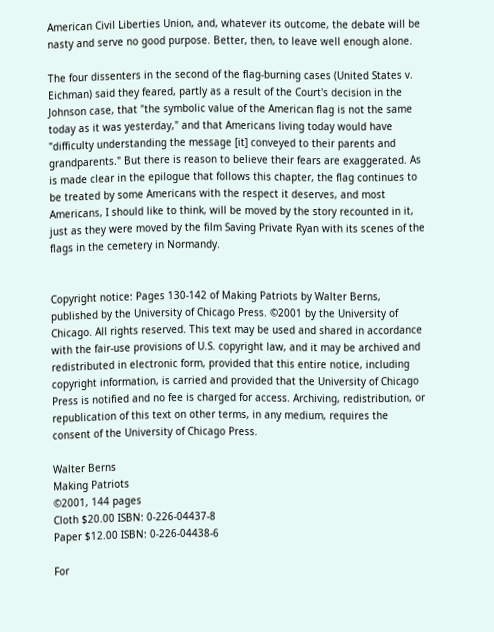American Civil Liberties Union, and, whatever its outcome, the debate will be nasty and serve no good purpose. Better, then, to leave well enough alone.

The four dissenters in the second of the flag-burning cases (United States v. Eichman) said they feared, partly as a result of the Court's decision in the Johnson case, that "the symbolic value of the American flag is not the same today as it was yesterday," and that Americans living today would have "difficulty understanding the message [it] conveyed to their parents and grandparents." But there is reason to believe their fears are exaggerated. As is made clear in the epilogue that follows this chapter, the flag continues to be treated by some Americans with the respect it deserves, and most Americans, I should like to think, will be moved by the story recounted in it, just as they were moved by the film Saving Private Ryan with its scenes of the flags in the cemetery in Normandy.


Copyright notice: Pages 130-142 of Making Patriots by Walter Berns, published by the University of Chicago Press. ©2001 by the University of Chicago. All rights reserved. This text may be used and shared in accordance with the fair-use provisions of U.S. copyright law, and it may be archived and redistributed in electronic form, provided that this entire notice, including copyright information, is carried and provided that the University of Chicago Press is notified and no fee is charged for access. Archiving, redistribution, or republication of this text on other terms, in any medium, requires the consent of the University of Chicago Press.

Walter Berns
Making Patriots
©2001, 144 pages
Cloth $20.00 ISBN: 0-226-04437-8
Paper $12.00 ISBN: 0-226-04438-6

For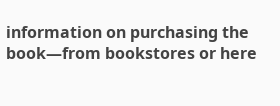information on purchasing the book—from bookstores or here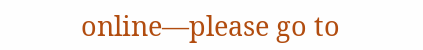online—please go to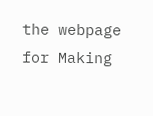the webpage for Making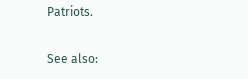Patriots.

See also: